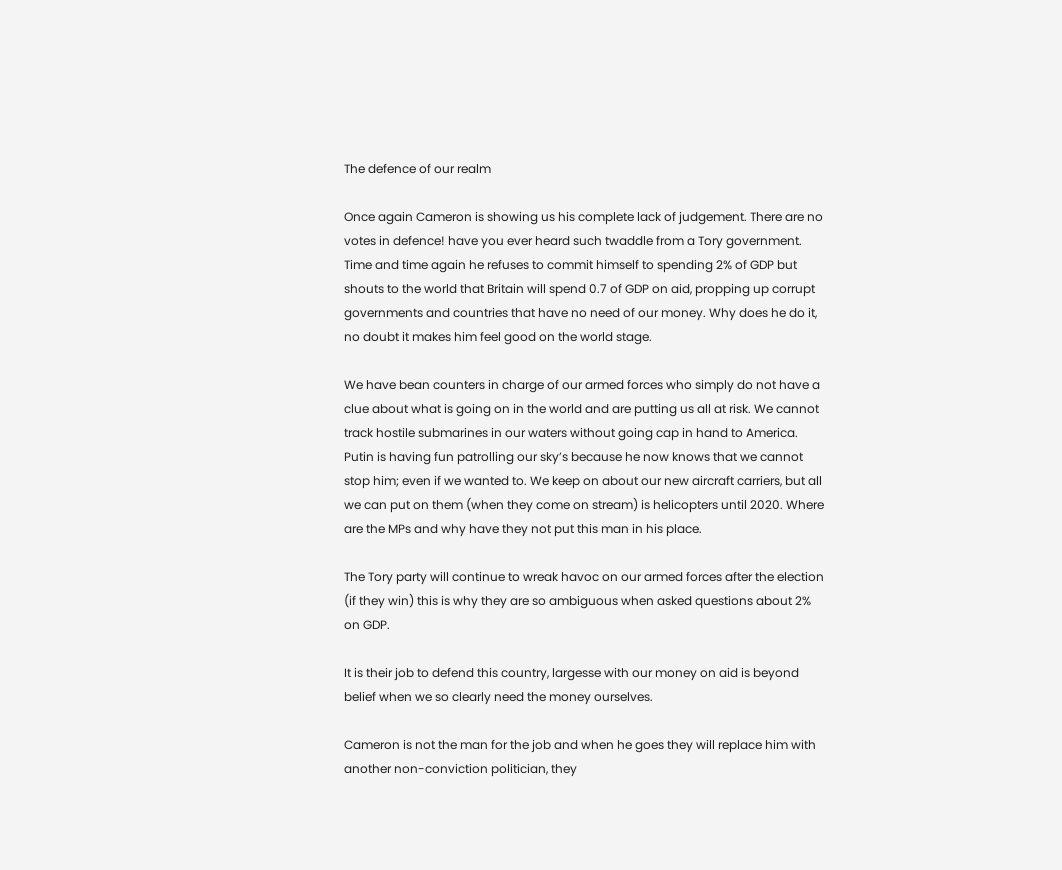The defence of our realm

Once again Cameron is showing us his complete lack of judgement. There are no votes in defence! have you ever heard such twaddle from a Tory government. Time and time again he refuses to commit himself to spending 2% of GDP but shouts to the world that Britain will spend 0.7 of GDP on aid, propping up corrupt governments and countries that have no need of our money. Why does he do it, no doubt it makes him feel good on the world stage.

We have bean counters in charge of our armed forces who simply do not have a clue about what is going on in the world and are putting us all at risk. We cannot track hostile submarines in our waters without going cap in hand to America. Putin is having fun patrolling our sky’s because he now knows that we cannot stop him; even if we wanted to. We keep on about our new aircraft carriers, but all we can put on them (when they come on stream) is helicopters until 2020. Where are the MPs and why have they not put this man in his place.

The Tory party will continue to wreak havoc on our armed forces after the election (if they win) this is why they are so ambiguous when asked questions about 2% on GDP.

It is their job to defend this country, largesse with our money on aid is beyond belief when we so clearly need the money ourselves.

Cameron is not the man for the job and when he goes they will replace him with another non-conviction politician, they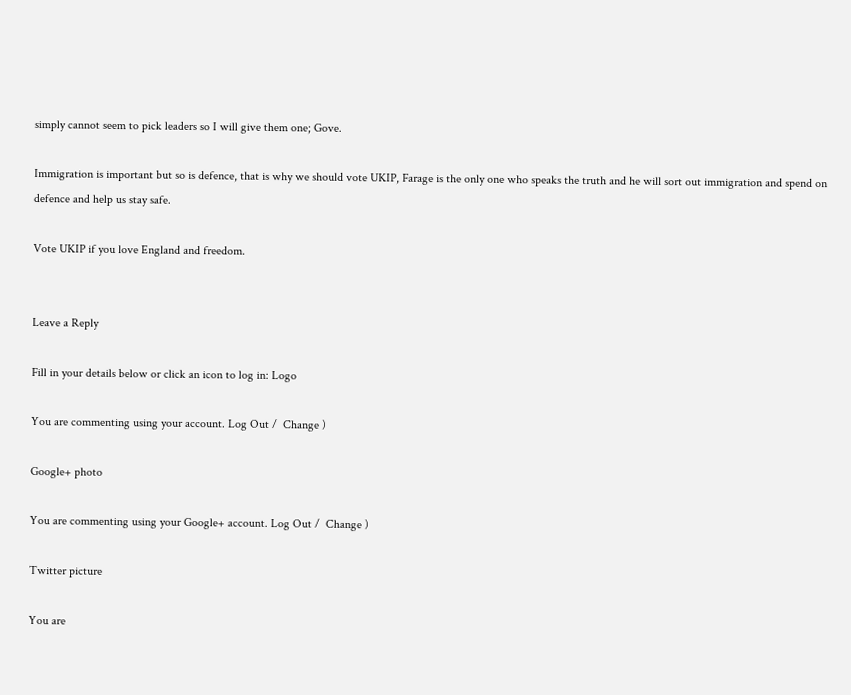simply cannot seem to pick leaders so I will give them one; Gove.

Immigration is important but so is defence, that is why we should vote UKIP, Farage is the only one who speaks the truth and he will sort out immigration and spend on defence and help us stay safe.

Vote UKIP if you love England and freedom.


Leave a Reply

Fill in your details below or click an icon to log in: Logo

You are commenting using your account. Log Out /  Change )

Google+ photo

You are commenting using your Google+ account. Log Out /  Change )

Twitter picture

You are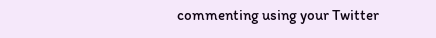commenting using your Twitter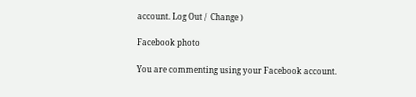account. Log Out /  Change )

Facebook photo

You are commenting using your Facebook account.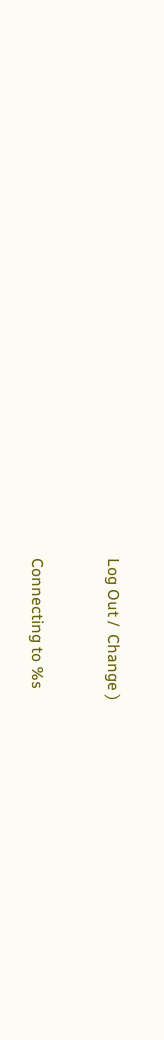Log Out /  Change )


Connecting to %s